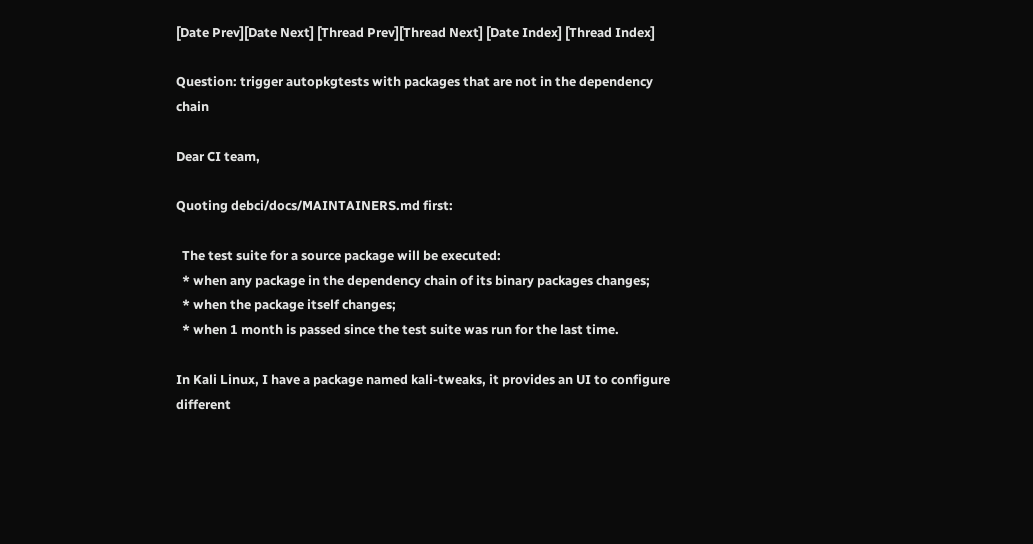[Date Prev][Date Next] [Thread Prev][Thread Next] [Date Index] [Thread Index]

Question: trigger autopkgtests with packages that are not in the dependency chain

Dear CI team,

Quoting debci/docs/MAINTAINERS.md first:

  The test suite for a source package will be executed:
  * when any package in the dependency chain of its binary packages changes;
  * when the package itself changes;
  * when 1 month is passed since the test suite was run for the last time.

In Kali Linux, I have a package named kali-tweaks, it provides an UI to configure different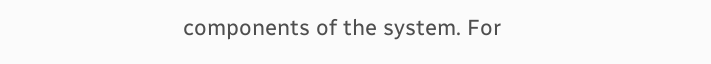components of the system. For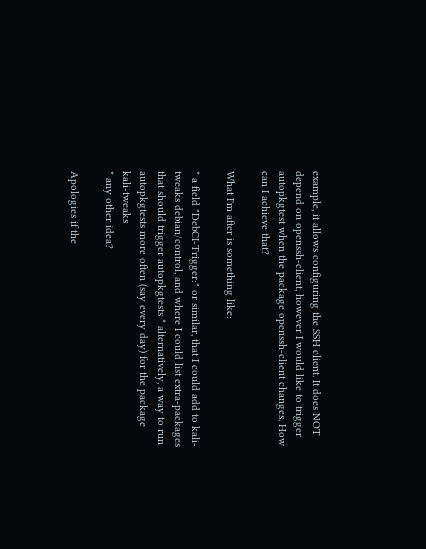example, it allows configuring the SSH client. It does NOT depend on openssh-client, however I would like to trigger autopkgtest when the package openssh-client changes. How can I achieve that?

What I'm after is something like:

* a field "DebCI-Trigger:" or similar, that I could add to kali-tweaks debian/control, and where I could list extra-packages that should trigger autopkgtests * alternatively, a way to run autopkgtests more often (say every day) for the package kali-tweaks
* any other idea?

Apologies if the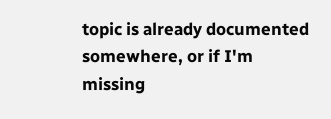topic is already documented somewhere, or if I'm missing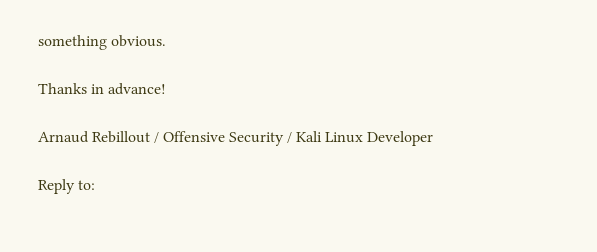something obvious.

Thanks in advance!

Arnaud Rebillout / Offensive Security / Kali Linux Developer

Reply to: